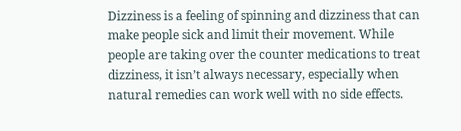Dizziness is a feeling of spinning and dizziness that can make people sick and limit their movement. While people are taking over the counter medications to treat dizziness, it isn’t always necessary, especially when natural remedies can work well with no side effects.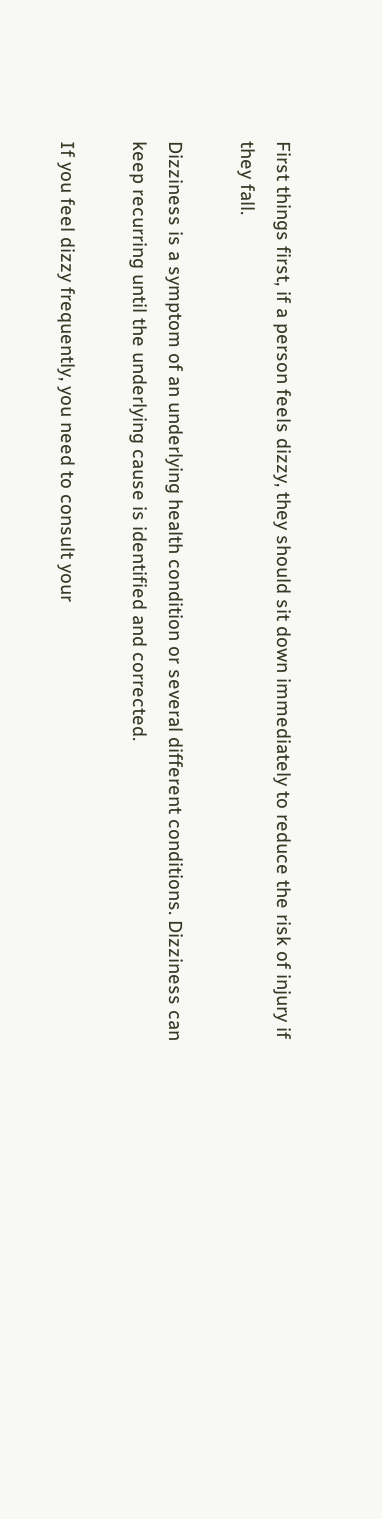First things first, if a person feels dizzy, they should sit down immediately to reduce the risk of injury if they fall.

Dizziness is a symptom of an underlying health condition or several different conditions. Dizziness can keep recurring until the underlying cause is identified and corrected.

If you feel dizzy frequently, you need to consult your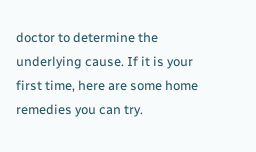doctor to determine the underlying cause. If it is your first time, here are some home remedies you can try.